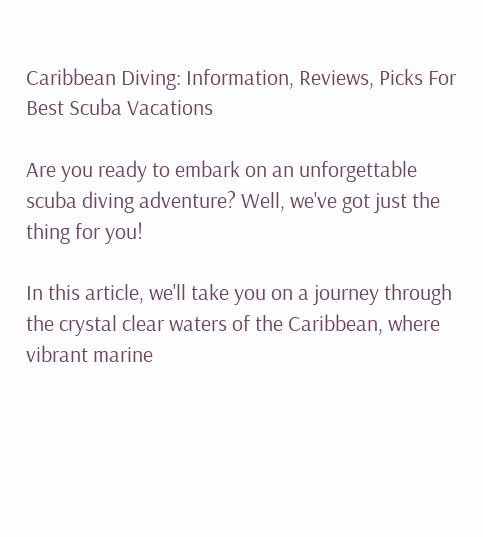Caribbean Diving: Information, Reviews, Picks For Best Scuba Vacations

Are you ready to embark on an unforgettable scuba diving adventure? Well, we've got just the thing for you!

In this article, we'll take you on a journey through the crystal clear waters of the Caribbean, where vibrant marine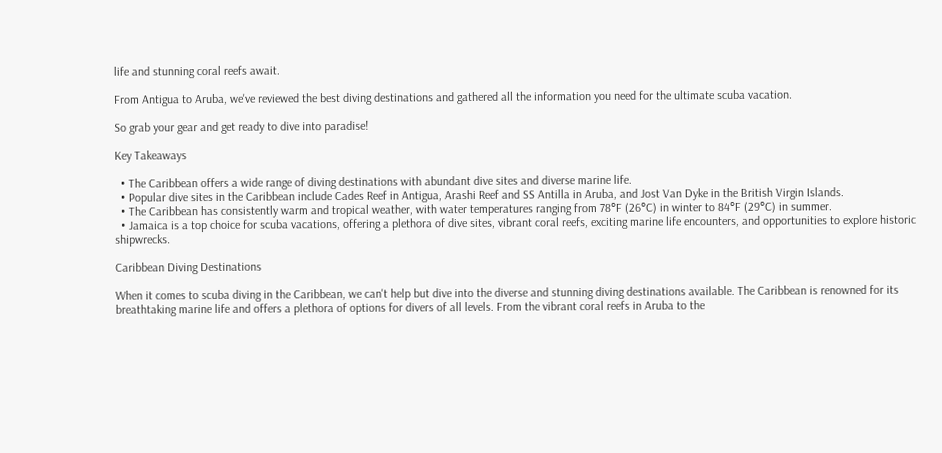life and stunning coral reefs await.

From Antigua to Aruba, we've reviewed the best diving destinations and gathered all the information you need for the ultimate scuba vacation.

So grab your gear and get ready to dive into paradise!

Key Takeaways

  • The Caribbean offers a wide range of diving destinations with abundant dive sites and diverse marine life.
  • Popular dive sites in the Caribbean include Cades Reef in Antigua, Arashi Reef and SS Antilla in Aruba, and Jost Van Dyke in the British Virgin Islands.
  • The Caribbean has consistently warm and tropical weather, with water temperatures ranging from 78°F (26°C) in winter to 84°F (29°C) in summer.
  • Jamaica is a top choice for scuba vacations, offering a plethora of dive sites, vibrant coral reefs, exciting marine life encounters, and opportunities to explore historic shipwrecks.

Caribbean Diving Destinations

When it comes to scuba diving in the Caribbean, we can't help but dive into the diverse and stunning diving destinations available. The Caribbean is renowned for its breathtaking marine life and offers a plethora of options for divers of all levels. From the vibrant coral reefs in Aruba to the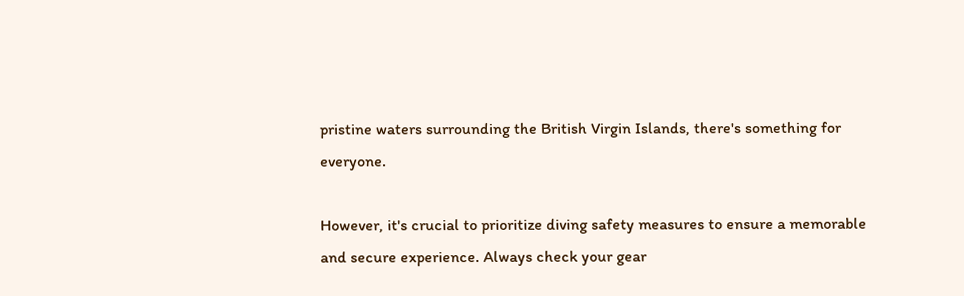pristine waters surrounding the British Virgin Islands, there's something for everyone.

However, it's crucial to prioritize diving safety measures to ensure a memorable and secure experience. Always check your gear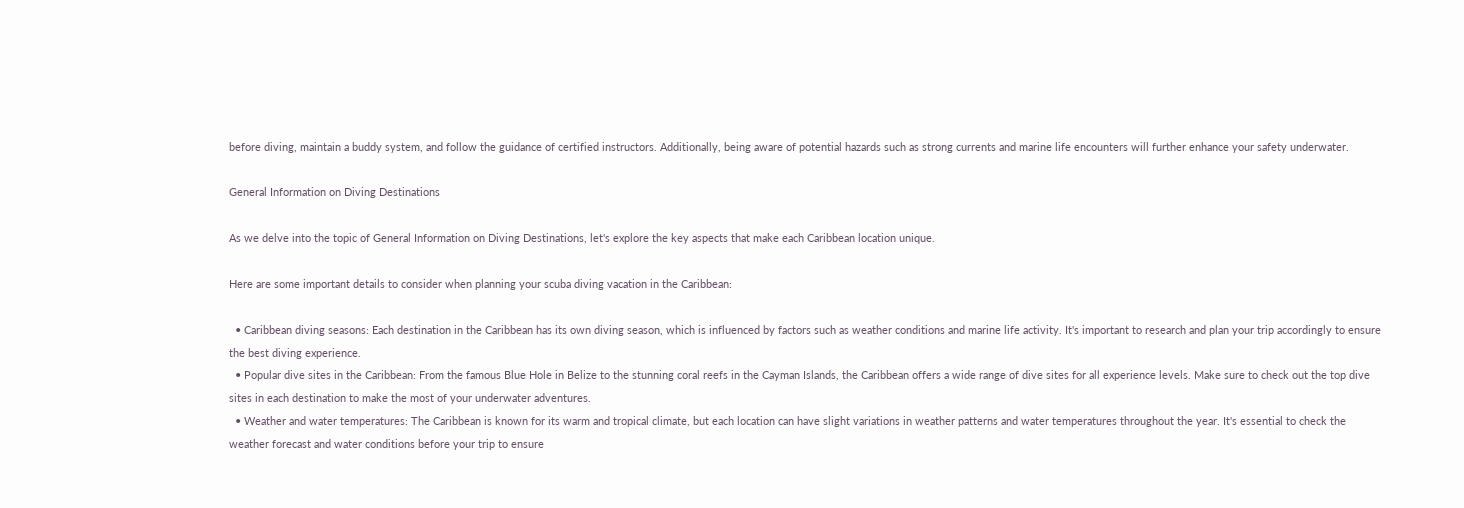before diving, maintain a buddy system, and follow the guidance of certified instructors. Additionally, being aware of potential hazards such as strong currents and marine life encounters will further enhance your safety underwater.

General Information on Diving Destinations

As we delve into the topic of General Information on Diving Destinations, let's explore the key aspects that make each Caribbean location unique.

Here are some important details to consider when planning your scuba diving vacation in the Caribbean:

  • Caribbean diving seasons: Each destination in the Caribbean has its own diving season, which is influenced by factors such as weather conditions and marine life activity. It's important to research and plan your trip accordingly to ensure the best diving experience.
  • Popular dive sites in the Caribbean: From the famous Blue Hole in Belize to the stunning coral reefs in the Cayman Islands, the Caribbean offers a wide range of dive sites for all experience levels. Make sure to check out the top dive sites in each destination to make the most of your underwater adventures.
  • Weather and water temperatures: The Caribbean is known for its warm and tropical climate, but each location can have slight variations in weather patterns and water temperatures throughout the year. It's essential to check the weather forecast and water conditions before your trip to ensure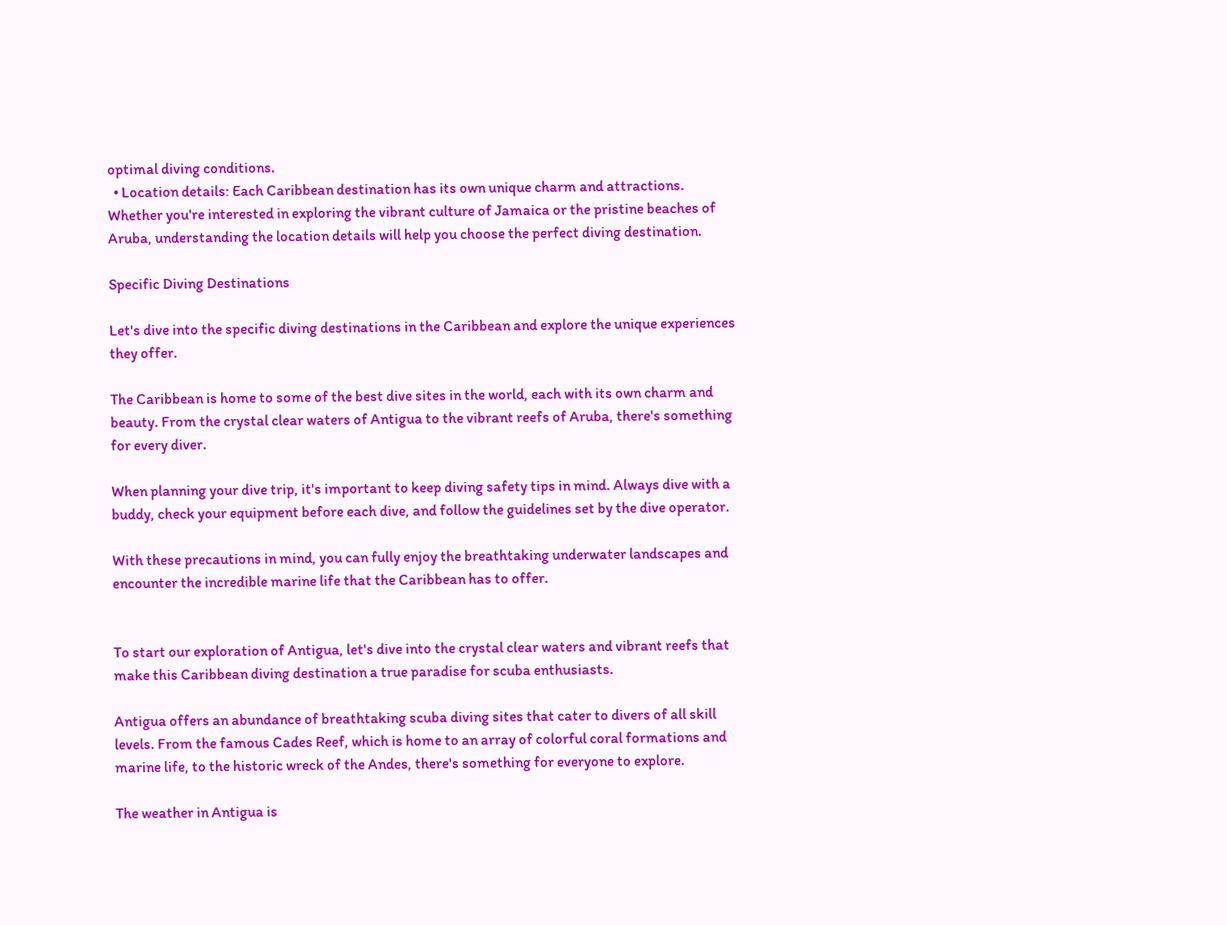optimal diving conditions.
  • Location details: Each Caribbean destination has its own unique charm and attractions. Whether you're interested in exploring the vibrant culture of Jamaica or the pristine beaches of Aruba, understanding the location details will help you choose the perfect diving destination.

Specific Diving Destinations

Let's dive into the specific diving destinations in the Caribbean and explore the unique experiences they offer.

The Caribbean is home to some of the best dive sites in the world, each with its own charm and beauty. From the crystal clear waters of Antigua to the vibrant reefs of Aruba, there's something for every diver.

When planning your dive trip, it's important to keep diving safety tips in mind. Always dive with a buddy, check your equipment before each dive, and follow the guidelines set by the dive operator.

With these precautions in mind, you can fully enjoy the breathtaking underwater landscapes and encounter the incredible marine life that the Caribbean has to offer.


To start our exploration of Antigua, let's dive into the crystal clear waters and vibrant reefs that make this Caribbean diving destination a true paradise for scuba enthusiasts.

Antigua offers an abundance of breathtaking scuba diving sites that cater to divers of all skill levels. From the famous Cades Reef, which is home to an array of colorful coral formations and marine life, to the historic wreck of the Andes, there's something for everyone to explore.

The weather in Antigua is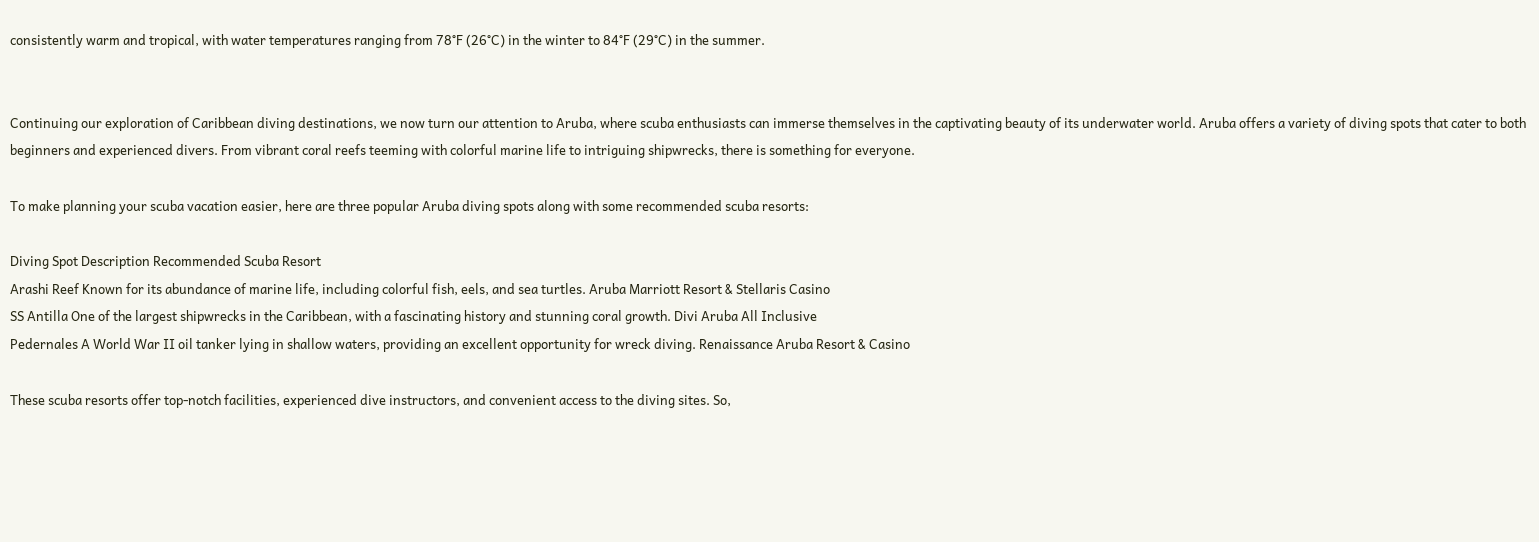consistently warm and tropical, with water temperatures ranging from 78°F (26°C) in the winter to 84°F (29°C) in the summer.


Continuing our exploration of Caribbean diving destinations, we now turn our attention to Aruba, where scuba enthusiasts can immerse themselves in the captivating beauty of its underwater world. Aruba offers a variety of diving spots that cater to both beginners and experienced divers. From vibrant coral reefs teeming with colorful marine life to intriguing shipwrecks, there is something for everyone.

To make planning your scuba vacation easier, here are three popular Aruba diving spots along with some recommended scuba resorts:

Diving Spot Description Recommended Scuba Resort
Arashi Reef Known for its abundance of marine life, including colorful fish, eels, and sea turtles. Aruba Marriott Resort & Stellaris Casino
SS Antilla One of the largest shipwrecks in the Caribbean, with a fascinating history and stunning coral growth. Divi Aruba All Inclusive
Pedernales A World War II oil tanker lying in shallow waters, providing an excellent opportunity for wreck diving. Renaissance Aruba Resort & Casino

These scuba resorts offer top-notch facilities, experienced dive instructors, and convenient access to the diving sites. So,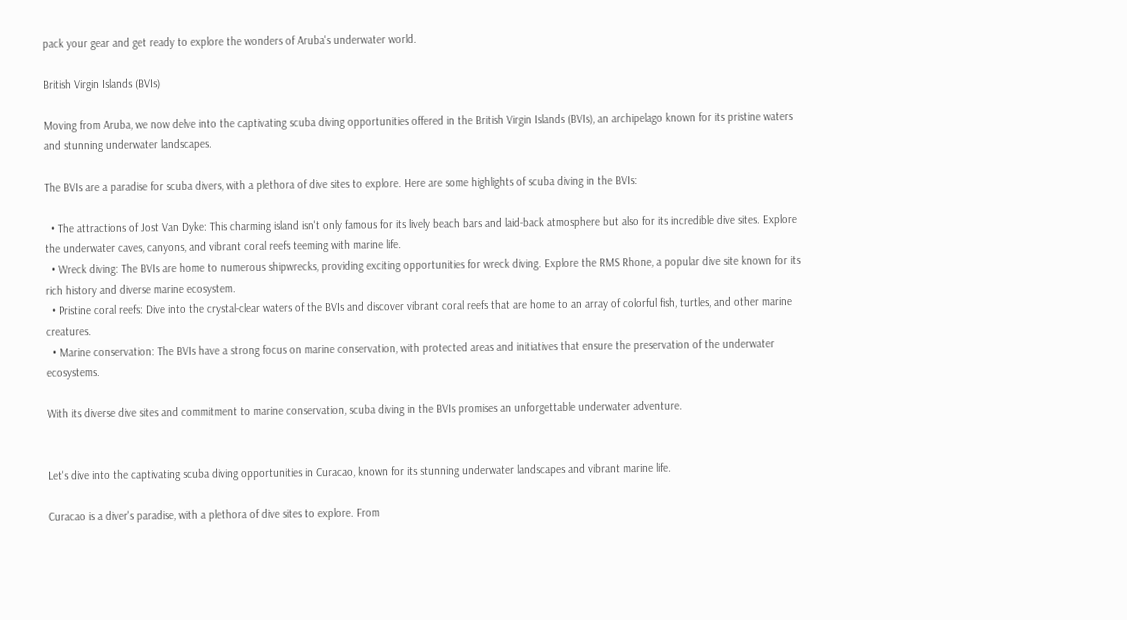pack your gear and get ready to explore the wonders of Aruba's underwater world.

British Virgin Islands (BVIs)

Moving from Aruba, we now delve into the captivating scuba diving opportunities offered in the British Virgin Islands (BVIs), an archipelago known for its pristine waters and stunning underwater landscapes.

The BVIs are a paradise for scuba divers, with a plethora of dive sites to explore. Here are some highlights of scuba diving in the BVIs:

  • The attractions of Jost Van Dyke: This charming island isn't only famous for its lively beach bars and laid-back atmosphere but also for its incredible dive sites. Explore the underwater caves, canyons, and vibrant coral reefs teeming with marine life.
  • Wreck diving: The BVIs are home to numerous shipwrecks, providing exciting opportunities for wreck diving. Explore the RMS Rhone, a popular dive site known for its rich history and diverse marine ecosystem.
  • Pristine coral reefs: Dive into the crystal-clear waters of the BVIs and discover vibrant coral reefs that are home to an array of colorful fish, turtles, and other marine creatures.
  • Marine conservation: The BVIs have a strong focus on marine conservation, with protected areas and initiatives that ensure the preservation of the underwater ecosystems.

With its diverse dive sites and commitment to marine conservation, scuba diving in the BVIs promises an unforgettable underwater adventure.


Let's dive into the captivating scuba diving opportunities in Curacao, known for its stunning underwater landscapes and vibrant marine life.

Curacao is a diver's paradise, with a plethora of dive sites to explore. From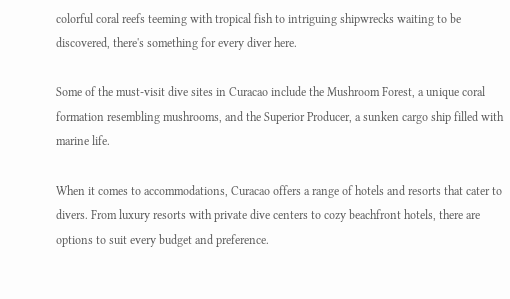colorful coral reefs teeming with tropical fish to intriguing shipwrecks waiting to be discovered, there's something for every diver here.

Some of the must-visit dive sites in Curacao include the Mushroom Forest, a unique coral formation resembling mushrooms, and the Superior Producer, a sunken cargo ship filled with marine life.

When it comes to accommodations, Curacao offers a range of hotels and resorts that cater to divers. From luxury resorts with private dive centers to cozy beachfront hotels, there are options to suit every budget and preference.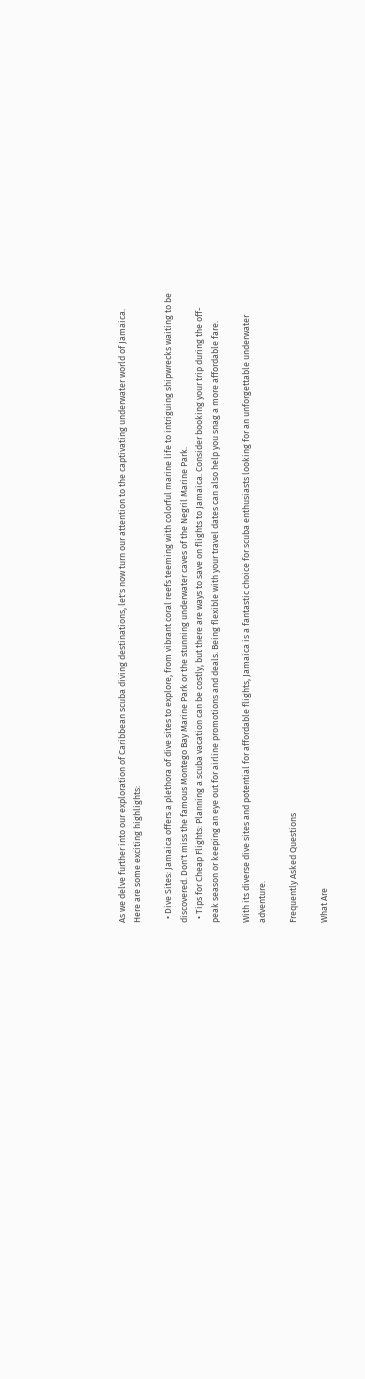As we delve further into our exploration of Caribbean scuba diving destinations, let's now turn our attention to the captivating underwater world of Jamaica. Here are some exciting highlights:

  • Dive Sites: Jamaica offers a plethora of dive sites to explore, from vibrant coral reefs teeming with colorful marine life to intriguing shipwrecks waiting to be discovered. Don't miss the famous Montego Bay Marine Park or the stunning underwater caves of the Negril Marine Park.
  • Tips for Cheap Flights: Planning a scuba vacation can be costly, but there are ways to save on flights to Jamaica. Consider booking your trip during the off-peak season or keeping an eye out for airline promotions and deals. Being flexible with your travel dates can also help you snag a more affordable fare.

With its diverse dive sites and potential for affordable flights, Jamaica is a fantastic choice for scuba enthusiasts looking for an unforgettable underwater adventure.

Frequently Asked Questions

What Are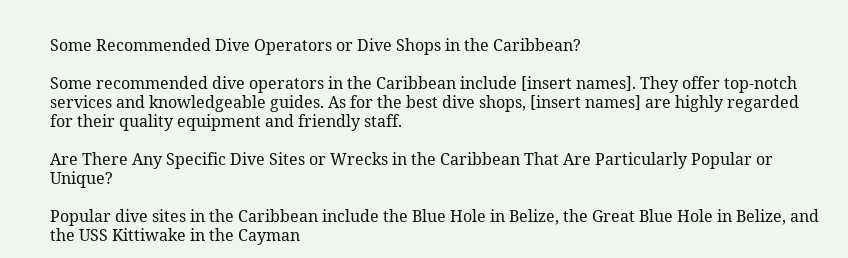Some Recommended Dive Operators or Dive Shops in the Caribbean?

Some recommended dive operators in the Caribbean include [insert names]. They offer top-notch services and knowledgeable guides. As for the best dive shops, [insert names] are highly regarded for their quality equipment and friendly staff.

Are There Any Specific Dive Sites or Wrecks in the Caribbean That Are Particularly Popular or Unique?

Popular dive sites in the Caribbean include the Blue Hole in Belize, the Great Blue Hole in Belize, and the USS Kittiwake in the Cayman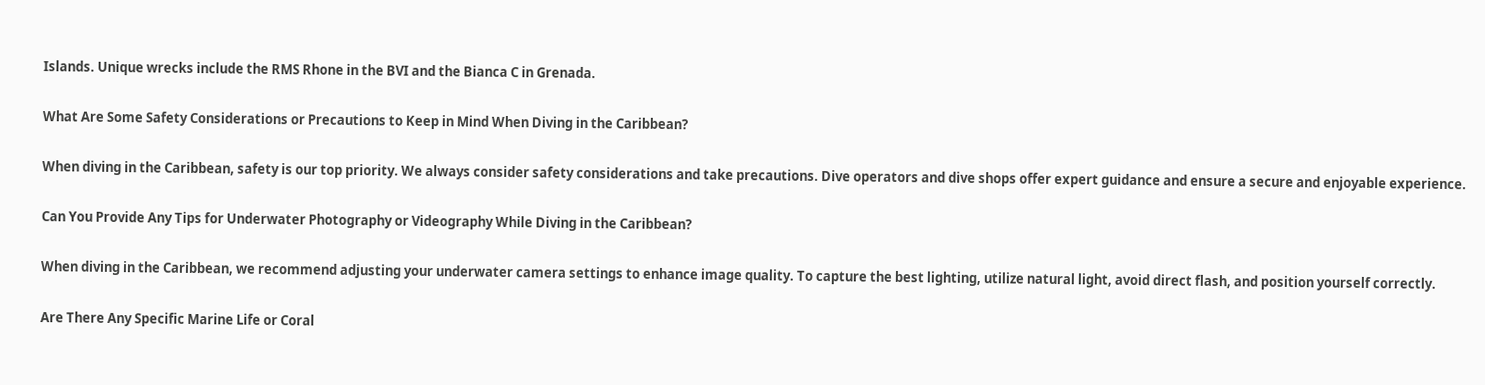Islands. Unique wrecks include the RMS Rhone in the BVI and the Bianca C in Grenada.

What Are Some Safety Considerations or Precautions to Keep in Mind When Diving in the Caribbean?

When diving in the Caribbean, safety is our top priority. We always consider safety considerations and take precautions. Dive operators and dive shops offer expert guidance and ensure a secure and enjoyable experience.

Can You Provide Any Tips for Underwater Photography or Videography While Diving in the Caribbean?

When diving in the Caribbean, we recommend adjusting your underwater camera settings to enhance image quality. To capture the best lighting, utilize natural light, avoid direct flash, and position yourself correctly.

Are There Any Specific Marine Life or Coral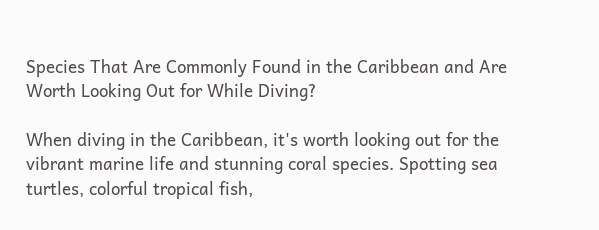Species That Are Commonly Found in the Caribbean and Are Worth Looking Out for While Diving?

When diving in the Caribbean, it's worth looking out for the vibrant marine life and stunning coral species. Spotting sea turtles, colorful tropical fish,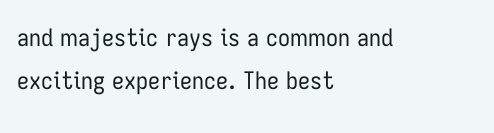and majestic rays is a common and exciting experience. The best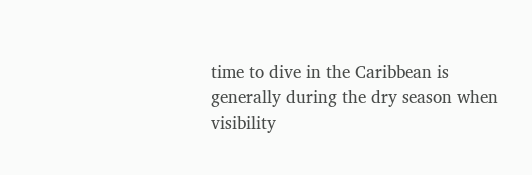time to dive in the Caribbean is generally during the dry season when visibility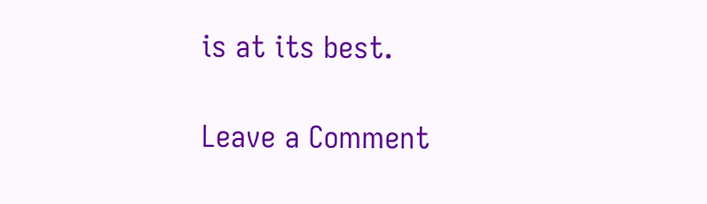is at its best.

Leave a Comment